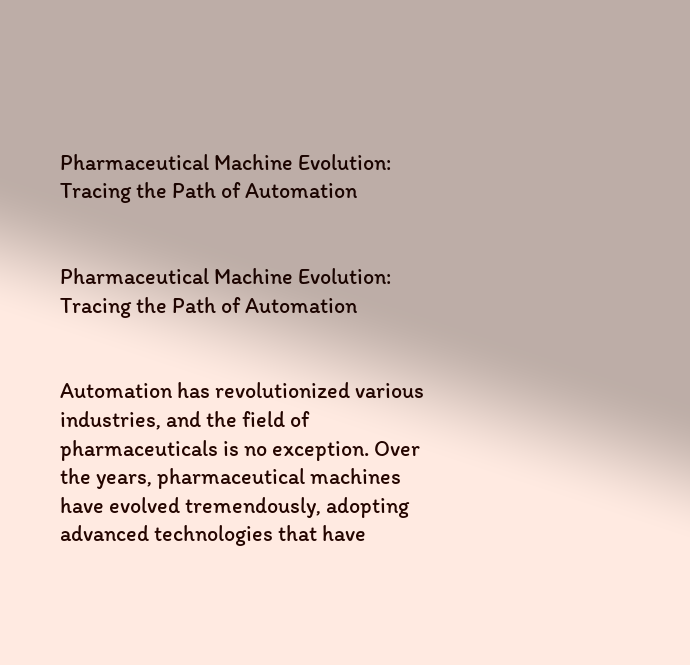Pharmaceutical Machine Evolution: Tracing the Path of Automation


Pharmaceutical Machine Evolution: Tracing the Path of Automation


Automation has revolutionized various industries, and the field of pharmaceuticals is no exception. Over the years, pharmaceutical machines have evolved tremendously, adopting advanced technologies that have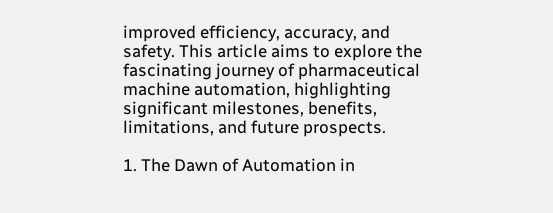improved efficiency, accuracy, and safety. This article aims to explore the fascinating journey of pharmaceutical machine automation, highlighting significant milestones, benefits, limitations, and future prospects.

1. The Dawn of Automation in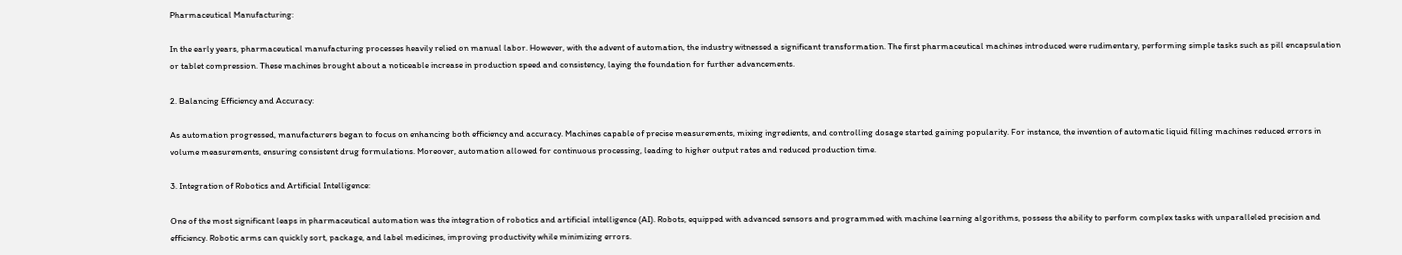Pharmaceutical Manufacturing:

In the early years, pharmaceutical manufacturing processes heavily relied on manual labor. However, with the advent of automation, the industry witnessed a significant transformation. The first pharmaceutical machines introduced were rudimentary, performing simple tasks such as pill encapsulation or tablet compression. These machines brought about a noticeable increase in production speed and consistency, laying the foundation for further advancements.

2. Balancing Efficiency and Accuracy:

As automation progressed, manufacturers began to focus on enhancing both efficiency and accuracy. Machines capable of precise measurements, mixing ingredients, and controlling dosage started gaining popularity. For instance, the invention of automatic liquid filling machines reduced errors in volume measurements, ensuring consistent drug formulations. Moreover, automation allowed for continuous processing, leading to higher output rates and reduced production time.

3. Integration of Robotics and Artificial Intelligence:

One of the most significant leaps in pharmaceutical automation was the integration of robotics and artificial intelligence (AI). Robots, equipped with advanced sensors and programmed with machine learning algorithms, possess the ability to perform complex tasks with unparalleled precision and efficiency. Robotic arms can quickly sort, package, and label medicines, improving productivity while minimizing errors.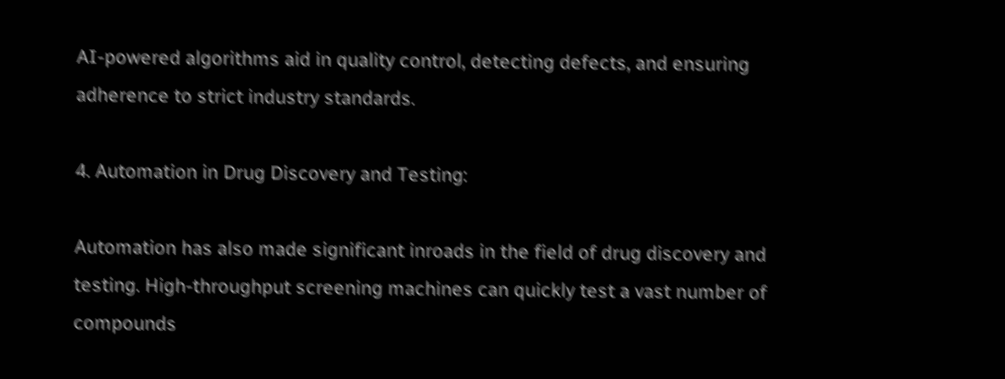AI-powered algorithms aid in quality control, detecting defects, and ensuring adherence to strict industry standards.

4. Automation in Drug Discovery and Testing:

Automation has also made significant inroads in the field of drug discovery and testing. High-throughput screening machines can quickly test a vast number of compounds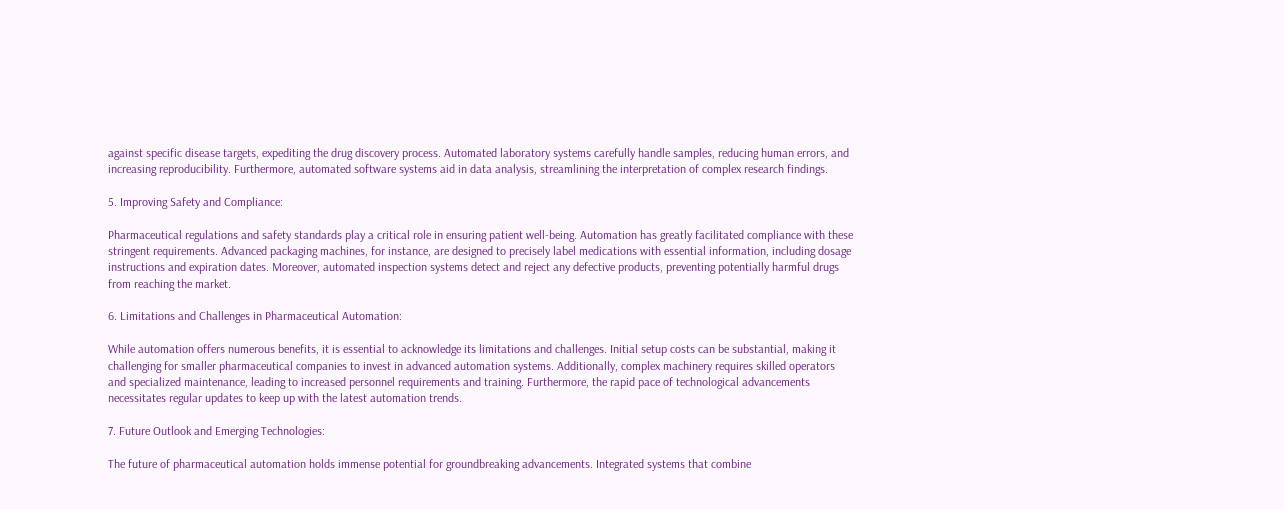against specific disease targets, expediting the drug discovery process. Automated laboratory systems carefully handle samples, reducing human errors, and increasing reproducibility. Furthermore, automated software systems aid in data analysis, streamlining the interpretation of complex research findings.

5. Improving Safety and Compliance:

Pharmaceutical regulations and safety standards play a critical role in ensuring patient well-being. Automation has greatly facilitated compliance with these stringent requirements. Advanced packaging machines, for instance, are designed to precisely label medications with essential information, including dosage instructions and expiration dates. Moreover, automated inspection systems detect and reject any defective products, preventing potentially harmful drugs from reaching the market.

6. Limitations and Challenges in Pharmaceutical Automation:

While automation offers numerous benefits, it is essential to acknowledge its limitations and challenges. Initial setup costs can be substantial, making it challenging for smaller pharmaceutical companies to invest in advanced automation systems. Additionally, complex machinery requires skilled operators and specialized maintenance, leading to increased personnel requirements and training. Furthermore, the rapid pace of technological advancements necessitates regular updates to keep up with the latest automation trends.

7. Future Outlook and Emerging Technologies:

The future of pharmaceutical automation holds immense potential for groundbreaking advancements. Integrated systems that combine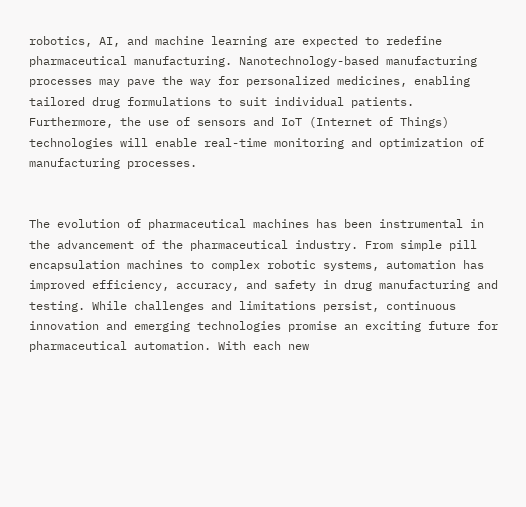robotics, AI, and machine learning are expected to redefine pharmaceutical manufacturing. Nanotechnology-based manufacturing processes may pave the way for personalized medicines, enabling tailored drug formulations to suit individual patients. Furthermore, the use of sensors and IoT (Internet of Things) technologies will enable real-time monitoring and optimization of manufacturing processes.


The evolution of pharmaceutical machines has been instrumental in the advancement of the pharmaceutical industry. From simple pill encapsulation machines to complex robotic systems, automation has improved efficiency, accuracy, and safety in drug manufacturing and testing. While challenges and limitations persist, continuous innovation and emerging technologies promise an exciting future for pharmaceutical automation. With each new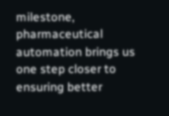milestone, pharmaceutical automation brings us one step closer to ensuring better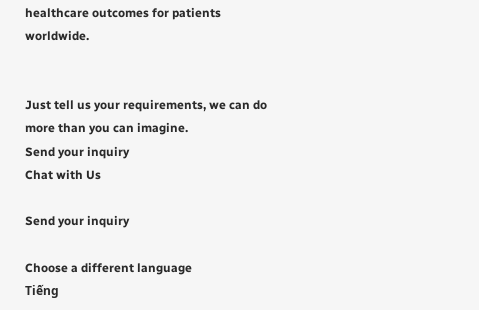healthcare outcomes for patients worldwide.


Just tell us your requirements, we can do more than you can imagine.
Send your inquiry
Chat with Us

Send your inquiry

Choose a different language
Tiếng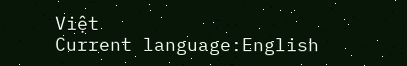Việt
Current language:English